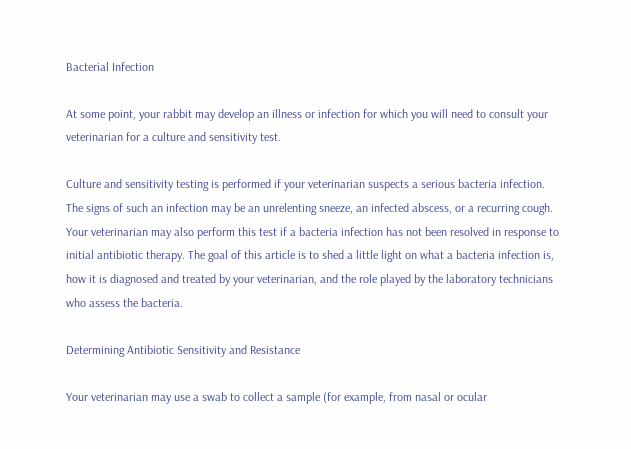Bacterial Infection

At some point, your rabbit may develop an illness or infection for which you will need to consult your veterinarian for a culture and sensitivity test.

Culture and sensitivity testing is performed if your veterinarian suspects a serious bacteria infection. The signs of such an infection may be an unrelenting sneeze, an infected abscess, or a recurring cough. Your veterinarian may also perform this test if a bacteria infection has not been resolved in response to initial antibiotic therapy. The goal of this article is to shed a little light on what a bacteria infection is, how it is diagnosed and treated by your veterinarian, and the role played by the laboratory technicians who assess the bacteria.

Determining Antibiotic Sensitivity and Resistance

Your veterinarian may use a swab to collect a sample (for example, from nasal or ocular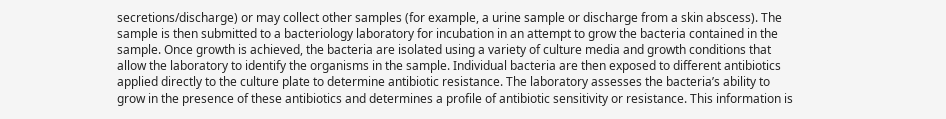secretions/discharge) or may collect other samples (for example, a urine sample or discharge from a skin abscess). The sample is then submitted to a bacteriology laboratory for incubation in an attempt to grow the bacteria contained in the sample. Once growth is achieved, the bacteria are isolated using a variety of culture media and growth conditions that allow the laboratory to identify the organisms in the sample. Individual bacteria are then exposed to different antibiotics applied directly to the culture plate to determine antibiotic resistance. The laboratory assesses the bacteria’s ability to grow in the presence of these antibiotics and determines a profile of antibiotic sensitivity or resistance. This information is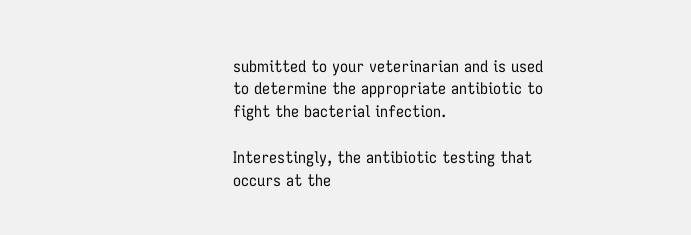submitted to your veterinarian and is used to determine the appropriate antibiotic to fight the bacterial infection.

Interestingly, the antibiotic testing that occurs at the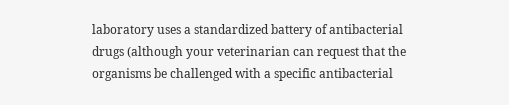laboratory uses a standardized battery of antibacterial drugs (although your veterinarian can request that the organisms be challenged with a specific antibacterial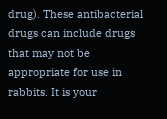drug). These antibacterial drugs can include drugs that may not be appropriate for use in rabbits. It is your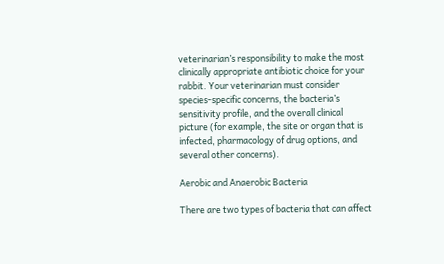veterinarian’s responsibility to make the most clinically appropriate antibiotic choice for your rabbit. Your veterinarian must consider species-specific concerns, the bacteria’s sensitivity profile, and the overall clinical picture (for example, the site or organ that is infected, pharmacology of drug options, and several other concerns).

Aerobic and Anaerobic Bacteria

There are two types of bacteria that can affect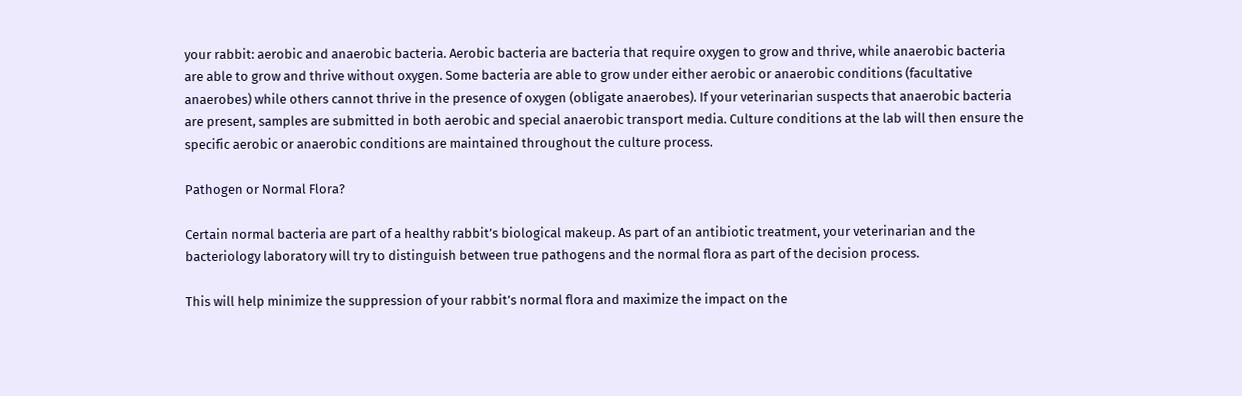your rabbit: aerobic and anaerobic bacteria. Aerobic bacteria are bacteria that require oxygen to grow and thrive, while anaerobic bacteria are able to grow and thrive without oxygen. Some bacteria are able to grow under either aerobic or anaerobic conditions (facultative anaerobes) while others cannot thrive in the presence of oxygen (obligate anaerobes). If your veterinarian suspects that anaerobic bacteria are present, samples are submitted in both aerobic and special anaerobic transport media. Culture conditions at the lab will then ensure the specific aerobic or anaerobic conditions are maintained throughout the culture process.

Pathogen or Normal Flora?

Certain normal bacteria are part of a healthy rabbit’s biological makeup. As part of an antibiotic treatment, your veterinarian and the bacteriology laboratory will try to distinguish between true pathogens and the normal flora as part of the decision process.

This will help minimize the suppression of your rabbit’s normal flora and maximize the impact on the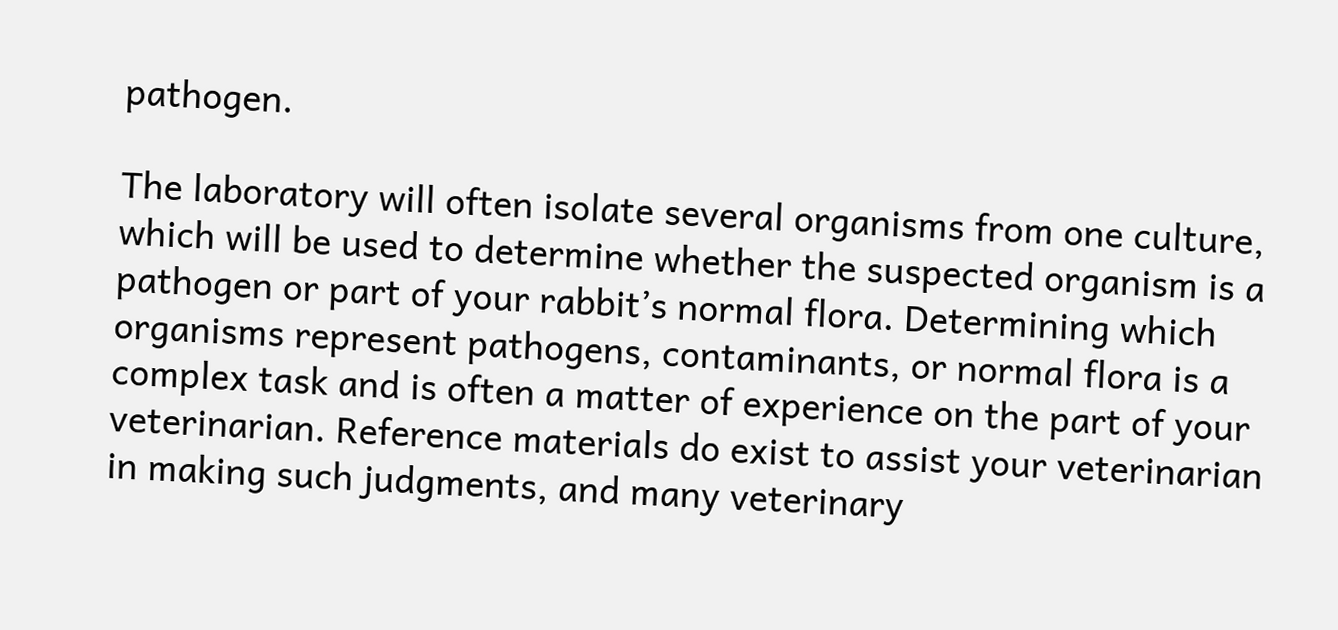pathogen.

The laboratory will often isolate several organisms from one culture, which will be used to determine whether the suspected organism is a pathogen or part of your rabbit’s normal flora. Determining which organisms represent pathogens, contaminants, or normal flora is a complex task and is often a matter of experience on the part of your veterinarian. Reference materials do exist to assist your veterinarian in making such judgments, and many veterinary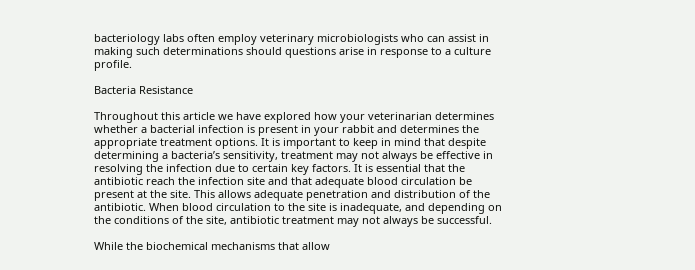bacteriology labs often employ veterinary microbiologists who can assist in making such determinations should questions arise in response to a culture profile.

Bacteria Resistance

Throughout this article we have explored how your veterinarian determines whether a bacterial infection is present in your rabbit and determines the appropriate treatment options. It is important to keep in mind that despite determining a bacteria’s sensitivity, treatment may not always be effective in resolving the infection due to certain key factors. It is essential that the antibiotic reach the infection site and that adequate blood circulation be present at the site. This allows adequate penetration and distribution of the antibiotic. When blood circulation to the site is inadequate, and depending on the conditions of the site, antibiotic treatment may not always be successful.

While the biochemical mechanisms that allow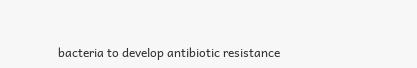bacteria to develop antibiotic resistance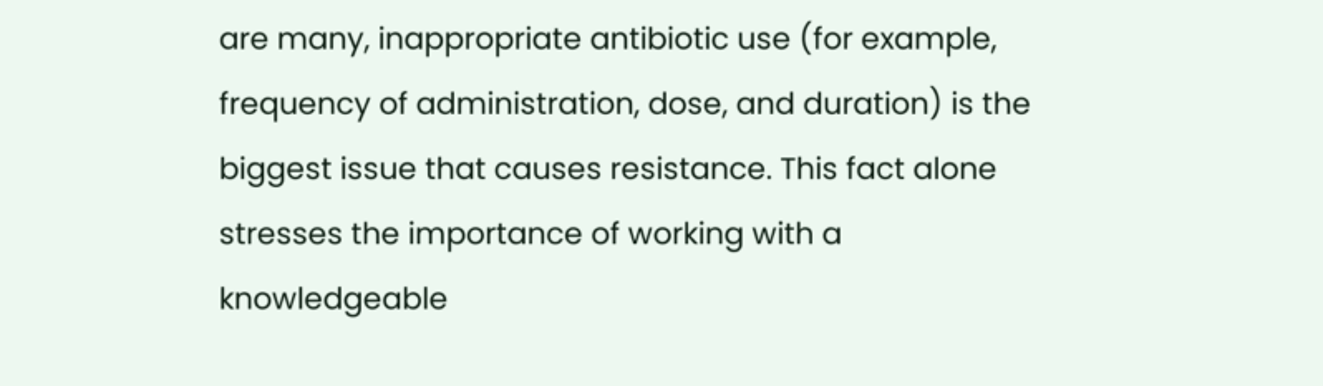are many, inappropriate antibiotic use (for example, frequency of administration, dose, and duration) is the biggest issue that causes resistance. This fact alone stresses the importance of working with a knowledgeable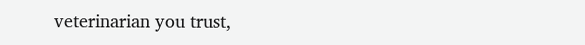veterinarian you trust,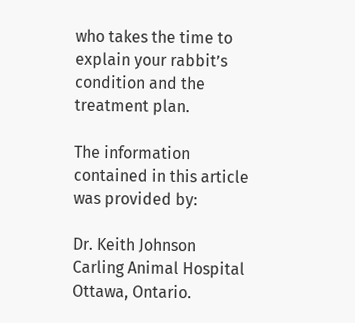who takes the time to explain your rabbit’s condition and the treatment plan.

The information contained in this article was provided by:

Dr. Keith Johnson
Carling Animal Hospital
Ottawa, Ontario.